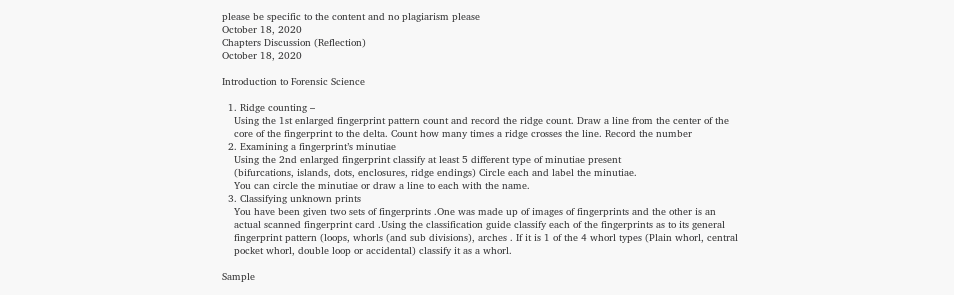please be specific to the content and no plagiarism please
October 18, 2020
Chapters Discussion (Reflection)
October 18, 2020

Introduction to Forensic Science

  1. Ridge counting –
    Using the 1st enlarged fingerprint pattern count and record the ridge count. Draw a line from the center of the
    core of the fingerprint to the delta. Count how many times a ridge crosses the line. Record the number
  2. Examining a fingerprint’s minutiae
    Using the 2nd enlarged fingerprint classify at least 5 different type of minutiae present
    (bifurcations, islands, dots, enclosures, ridge endings) Circle each and label the minutiae.
    You can circle the minutiae or draw a line to each with the name.
  3. Classifying unknown prints
    You have been given two sets of fingerprints .One was made up of images of fingerprints and the other is an
    actual scanned fingerprint card .Using the classification guide classify each of the fingerprints as to its general
    fingerprint pattern (loops, whorls (and sub divisions), arches . If it is 1 of the 4 whorl types (Plain whorl, central
    pocket whorl, double loop or accidental) classify it as a whorl.

Sample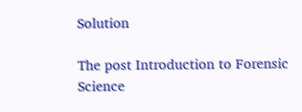Solution

The post Introduction to Forensic Science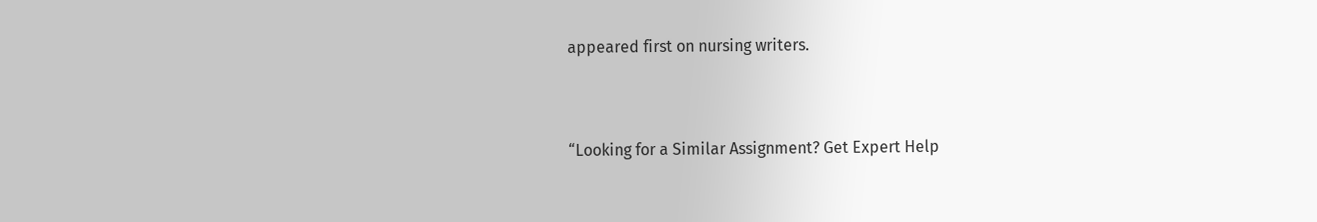appeared first on nursing writers.


“Looking for a Similar Assignment? Get Expert Help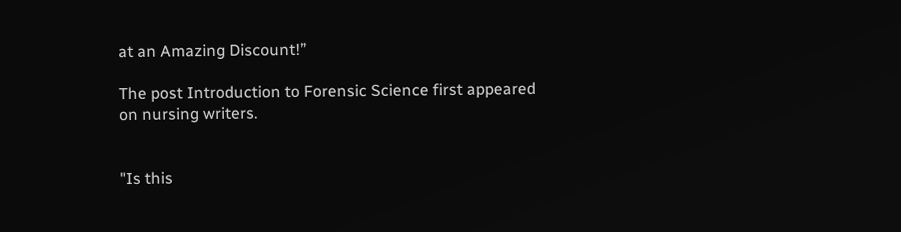at an Amazing Discount!”

The post Introduction to Forensic Science first appeared on nursing writers.


"Is this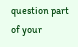question part of your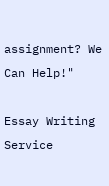assignment? We Can Help!"

Essay Writing Service